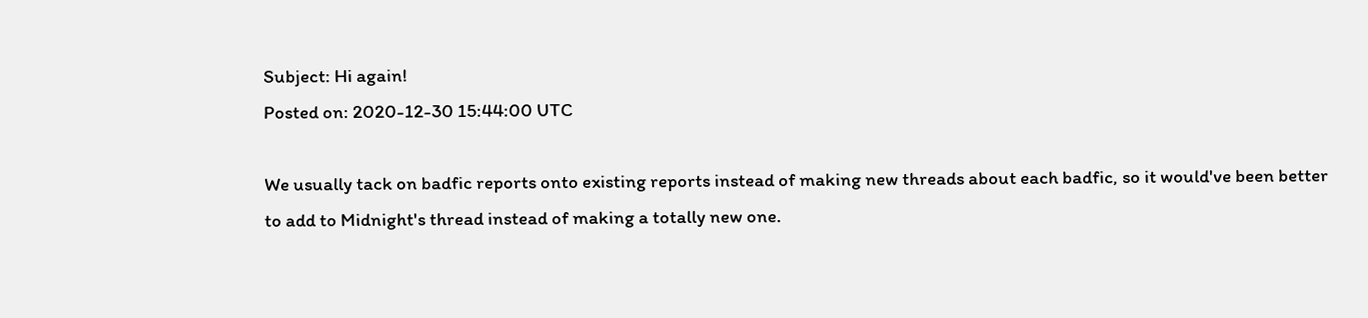Subject: Hi again!
Posted on: 2020-12-30 15:44:00 UTC

We usually tack on badfic reports onto existing reports instead of making new threads about each badfic, so it would've been better to add to Midnight's thread instead of making a totally new one.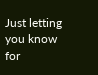Just letting you know for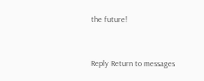the future!


Reply Return to messages